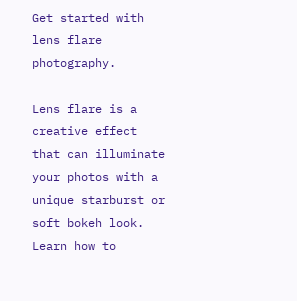Get started with lens flare photography.

Lens flare is a creative effect that can illuminate your photos with a unique starburst or soft bokeh look. Learn how to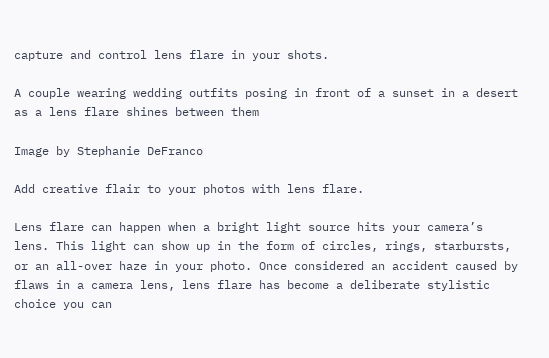capture and control lens flare in your shots.

A couple wearing wedding outfits posing in front of a sunset in a desert as a lens flare shines between them

Image by Stephanie DeFranco

Add creative flair to your photos with lens flare.

Lens flare can happen when a bright light source hits your camera’s lens. This light can show up in the form of circles, rings, starbursts, or an all-over haze in your photo. Once considered an accident caused by flaws in a camera lens, lens flare has become a deliberate stylistic choice you can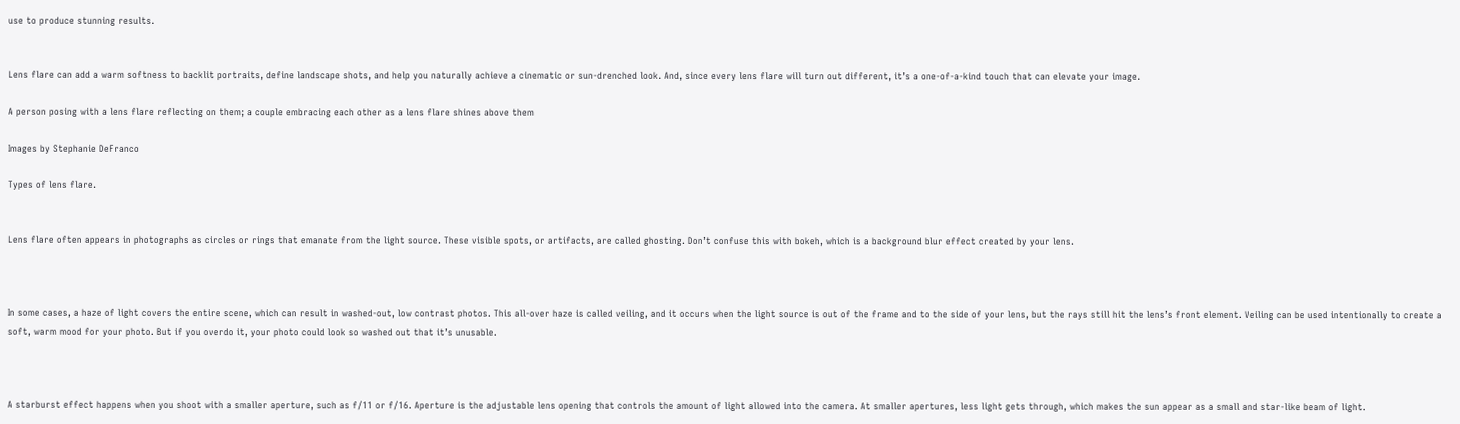use to produce stunning results.


Lens flare can add a warm softness to backlit portraits, define landscape shots, and help you naturally achieve a cinematic or sun-drenched look. And, since every lens flare will turn out different, it’s a one-of-a-kind touch that can elevate your image.

A person posing with a lens flare reflecting on them; a couple embracing each other as a lens flare shines above them

Images by Stephanie DeFranco

Types of lens flare.


Lens flare often appears in photographs as circles or rings that emanate from the light source. These visible spots, or artifacts, are called ghosting. Don’t confuse this with bokeh, which is a background blur effect created by your lens.



In some cases, a haze of light covers the entire scene, which can result in washed-out, low contrast photos. This all-over haze is called veiling, and it occurs when the light source is out of the frame and to the side of your lens, but the rays still hit the lens’s front element. Veiling can be used intentionally to create a soft, warm mood for your photo. But if you overdo it, your photo could look so washed out that it’s unusable.



A starburst effect happens when you shoot with a smaller aperture, such as f/11 or f/16. Aperture is the adjustable lens opening that controls the amount of light allowed into the camera. At smaller apertures, less light gets through, which makes the sun appear as a small and star-like beam of light.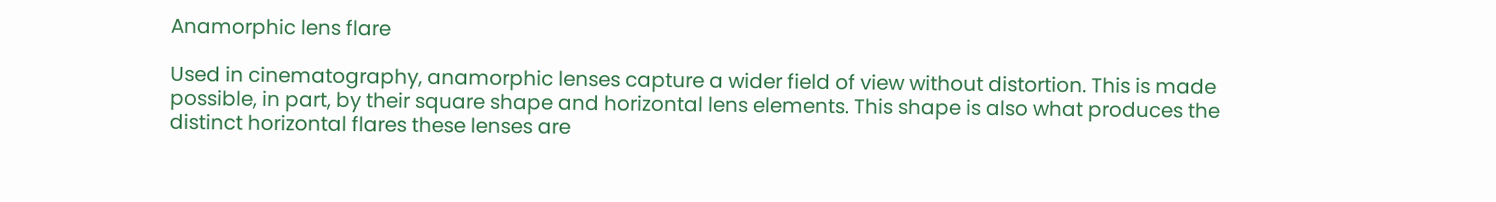Anamorphic lens flare

Used in cinematography, anamorphic lenses capture a wider field of view without distortion. This is made possible, in part, by their square shape and horizontal lens elements. This shape is also what produces the distinct horizontal flares these lenses are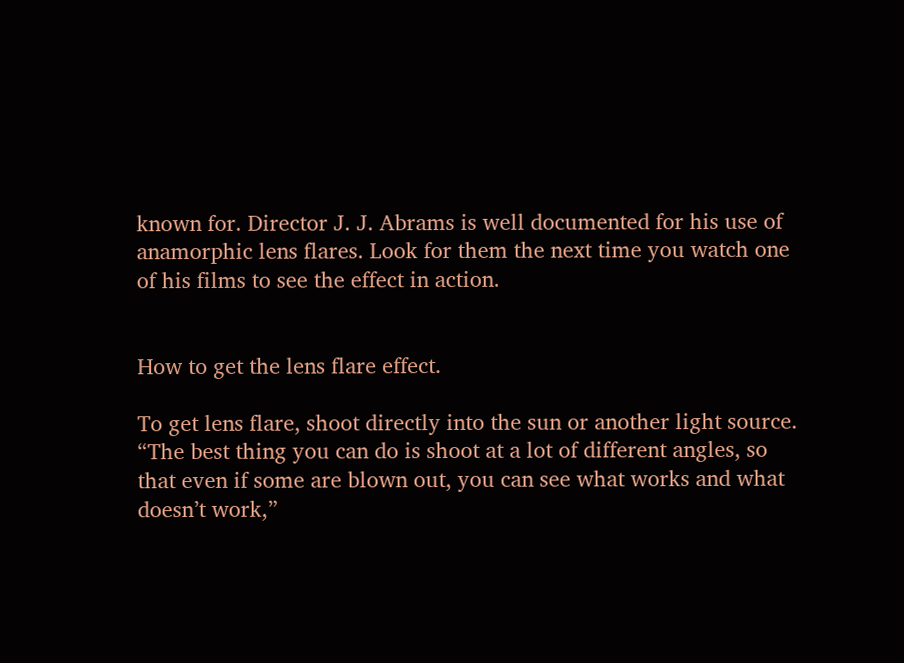known for. Director J. J. Abrams is well documented for his use of anamorphic lens flares. Look for them the next time you watch one of his films to see the effect in action.


How to get the lens flare effect.

To get lens flare, shoot directly into the sun or another light source. “The best thing you can do is shoot at a lot of different angles, so that even if some are blown out, you can see what works and what doesn’t work,”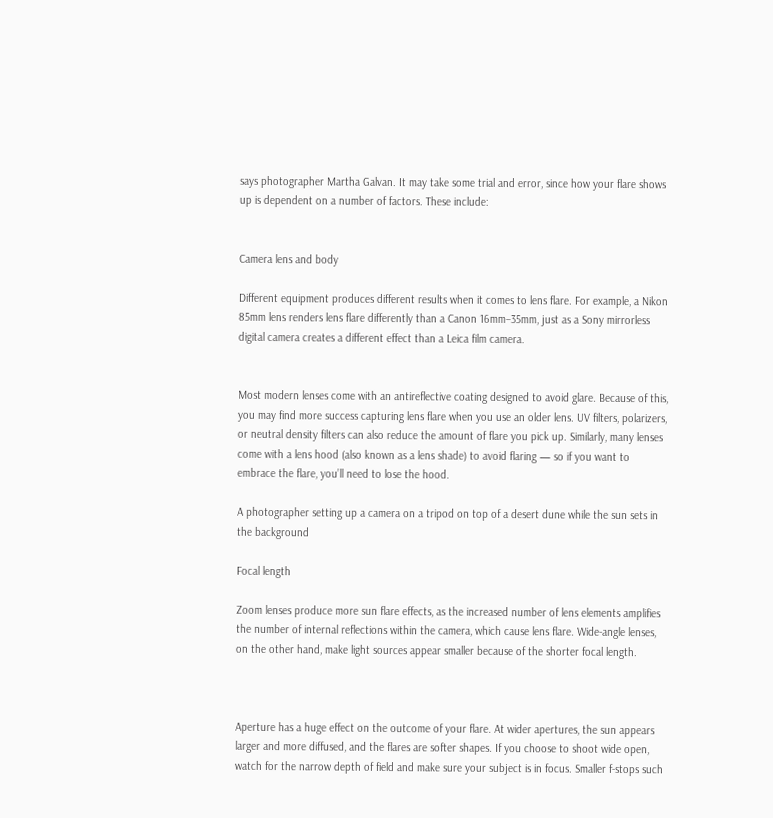says photographer Martha Galvan. It may take some trial and error, since how your flare shows up is dependent on a number of factors. These include:


Camera lens and body

Different equipment produces different results when it comes to lens flare. For example, a Nikon 85mm lens renders lens flare differently than a Canon 16mm–35mm, just as a Sony mirrorless digital camera creates a different effect than a Leica film camera.


Most modern lenses come with an antireflective coating designed to avoid glare. Because of this, you may find more success capturing lens flare when you use an older lens. UV filters, polarizers, or neutral density filters can also reduce the amount of flare you pick up. Similarly, many lenses come with a lens hood (also known as a lens shade) to avoid flaring — so if you want to embrace the flare, you’ll need to lose the hood.

A photographer setting up a camera on a tripod on top of a desert dune while the sun sets in the background

Focal length

Zoom lenses produce more sun flare effects, as the increased number of lens elements amplifies the number of internal reflections within the camera, which cause lens flare. Wide-angle lenses, on the other hand, make light sources appear smaller because of the shorter focal length.



Aperture has a huge effect on the outcome of your flare. At wider apertures, the sun appears larger and more diffused, and the flares are softer shapes. If you choose to shoot wide open, watch for the narrow depth of field and make sure your subject is in focus. Smaller f-stops such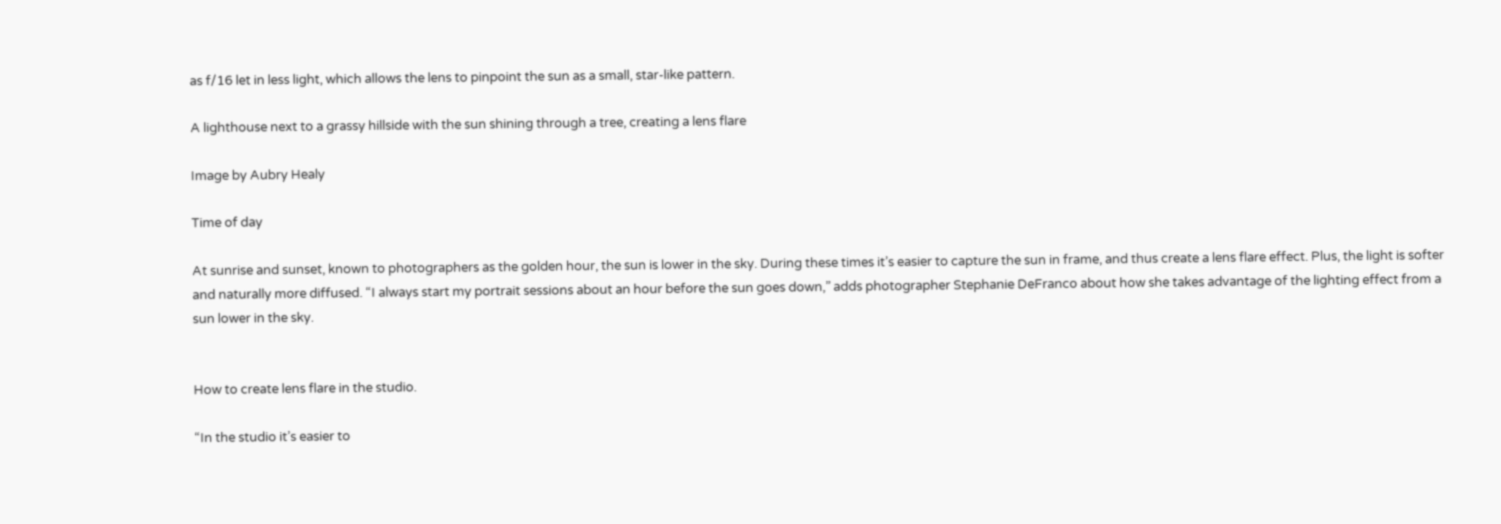as f/16 let in less light, which allows the lens to pinpoint the sun as a small, star-like pattern.

A lighthouse next to a grassy hillside with the sun shining through a tree, creating a lens flare

Image by Aubry Healy

Time of day

At sunrise and sunset, known to photographers as the golden hour, the sun is lower in the sky. During these times it’s easier to capture the sun in frame, and thus create a lens flare effect. Plus, the light is softer and naturally more diffused. “I always start my portrait sessions about an hour before the sun goes down,” adds photographer Stephanie DeFranco about how she takes advantage of the lighting effect from a sun lower in the sky.


How to create lens flare in the studio.

“In the studio it’s easier to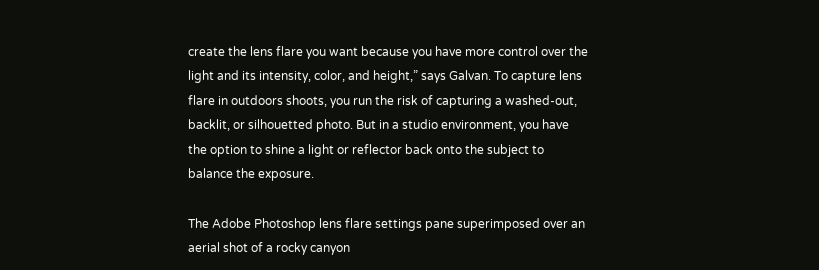create the lens flare you want because you have more control over the light and its intensity, color, and height,” says Galvan. To capture lens flare in outdoors shoots, you run the risk of capturing a washed-out, backlit, or silhouetted photo. But in a studio environment, you have the option to shine a light or reflector back onto the subject to balance the exposure.

The Adobe Photoshop lens flare settings pane superimposed over an aerial shot of a rocky canyon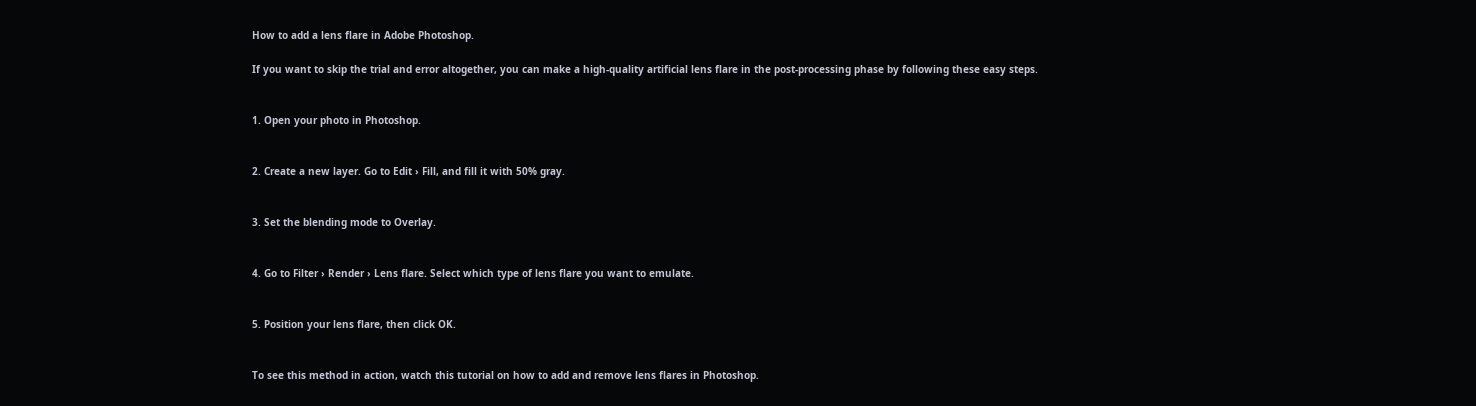How to add a lens flare in Adobe Photoshop.

If you want to skip the trial and error altogether, you can make a high-quality artificial lens flare in the post-processing phase by following these easy steps.


1. Open your photo in Photoshop.


2. Create a new layer. Go to Edit › Fill, and fill it with 50% gray.


3. Set the blending mode to Overlay.


4. Go to Filter › Render › Lens flare. Select which type of lens flare you want to emulate.


5. Position your lens flare, then click OK.


To see this method in action, watch this tutorial on how to add and remove lens flares in Photoshop.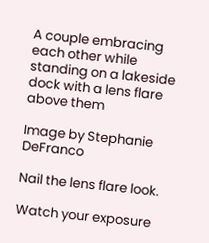A couple embracing each other while standing on a lakeside dock with a lens flare above them

Image by Stephanie DeFranco

Nail the lens flare look.

Watch your exposure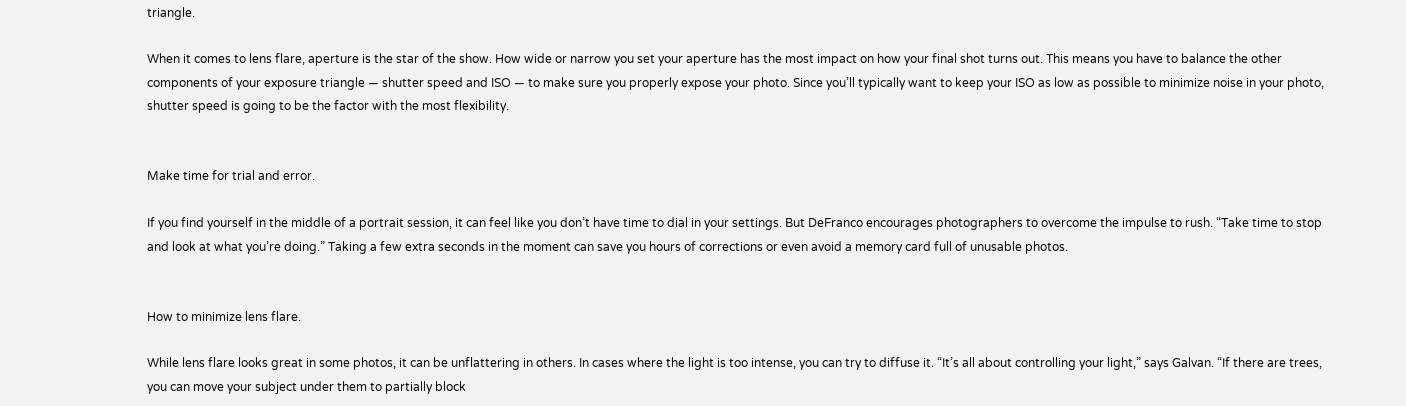triangle.

When it comes to lens flare, aperture is the star of the show. How wide or narrow you set your aperture has the most impact on how your final shot turns out. This means you have to balance the other components of your exposure triangle — shutter speed and ISO — to make sure you properly expose your photo. Since you’ll typically want to keep your ISO as low as possible to minimize noise in your photo, shutter speed is going to be the factor with the most flexibility.


Make time for trial and error.

If you find yourself in the middle of a portrait session, it can feel like you don’t have time to dial in your settings. But DeFranco encourages photographers to overcome the impulse to rush. “Take time to stop and look at what you’re doing.” Taking a few extra seconds in the moment can save you hours of corrections or even avoid a memory card full of unusable photos.


How to minimize lens flare.

While lens flare looks great in some photos, it can be unflattering in others. In cases where the light is too intense, you can try to diffuse it. “It’s all about controlling your light,” says Galvan. “If there are trees, you can move your subject under them to partially block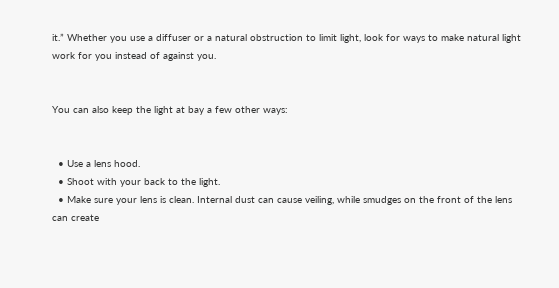it.” Whether you use a diffuser or a natural obstruction to limit light, look for ways to make natural light work for you instead of against you.


You can also keep the light at bay a few other ways:


  • Use a lens hood.
  • Shoot with your back to the light.
  • Make sure your lens is clean. Internal dust can cause veiling, while smudges on the front of the lens can create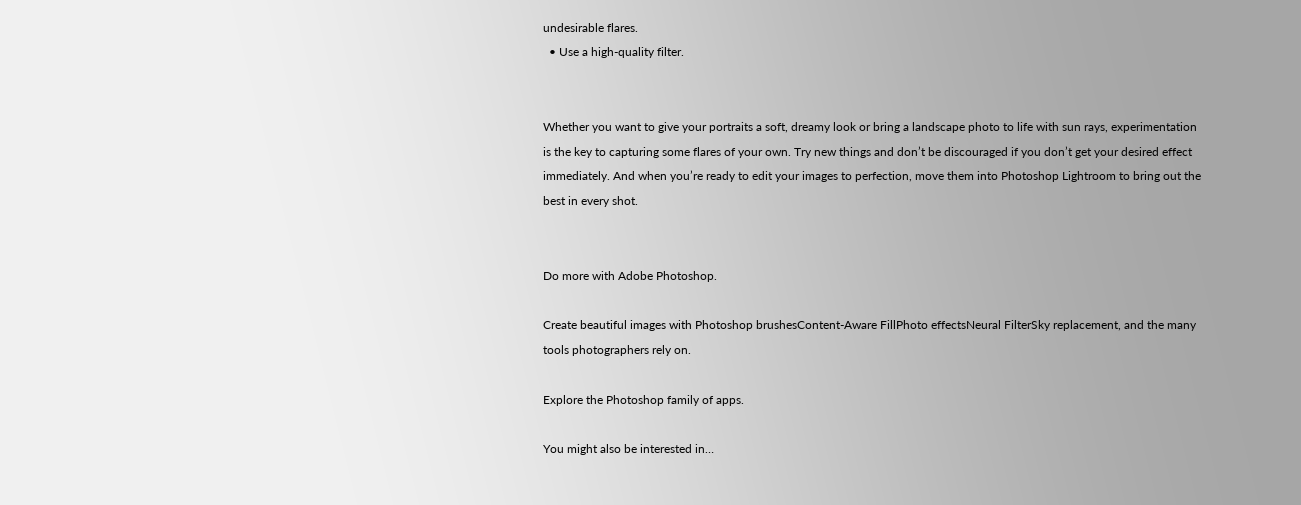undesirable flares.
  • Use a high-quality filter.


Whether you want to give your portraits a soft, dreamy look or bring a landscape photo to life with sun rays, experimentation is the key to capturing some flares of your own. Try new things and don’t be discouraged if you don’t get your desired effect immediately. And when you’re ready to edit your images to perfection, move them into Photoshop Lightroom to bring out the best in every shot.


Do more with Adobe Photoshop.

Create beautiful images with Photoshop brushesContent-Aware FillPhoto effectsNeural FilterSky replacement, and the many tools photographers rely on.

Explore the Photoshop family of apps.

You might also be interested in…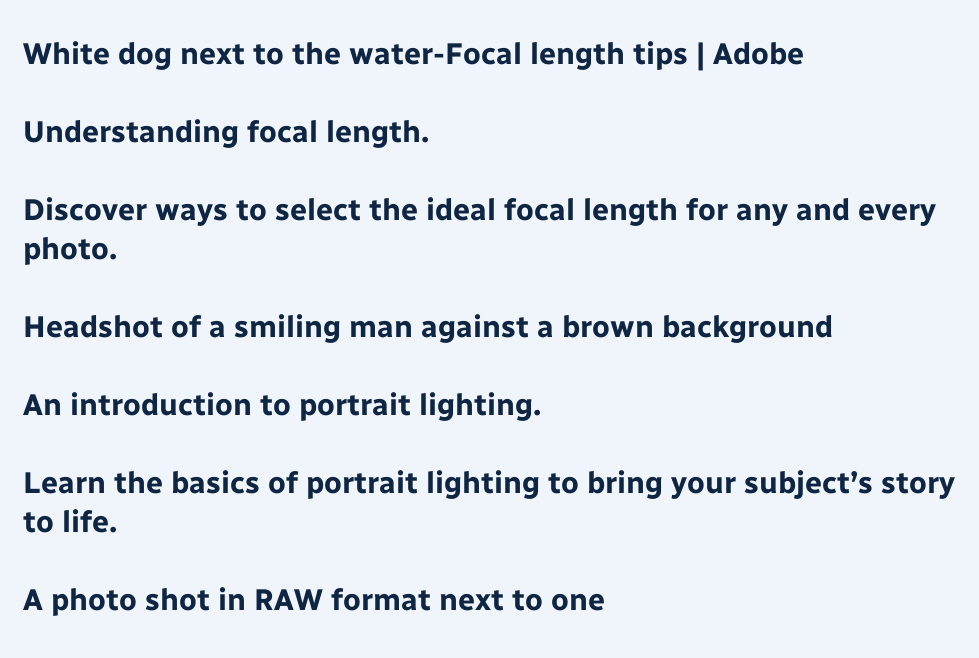White dog next to the water-Focal length tips | Adobe

Understanding focal length.

Discover ways to select the ideal focal length for any and every photo.

Headshot of a smiling man against a brown background

An introduction to portrait lighting.

Learn the basics of portrait lighting to bring your subject’s story to life.

A photo shot in RAW format next to one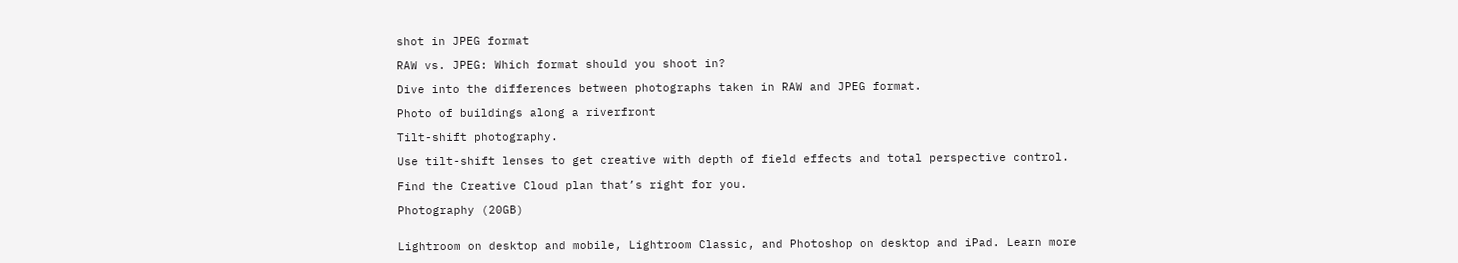shot in JPEG format

RAW vs. JPEG: Which format should you shoot in?

Dive into the differences between photographs taken in RAW and JPEG format.

Photo of buildings along a riverfront

Tilt-shift photography.

Use tilt-shift lenses to get creative with depth of field effects and total perspective control.

Find the Creative Cloud plan that’s right for you.

Photography (20GB)


Lightroom on desktop and mobile, Lightroom Classic, and Photoshop on desktop and iPad. Learn more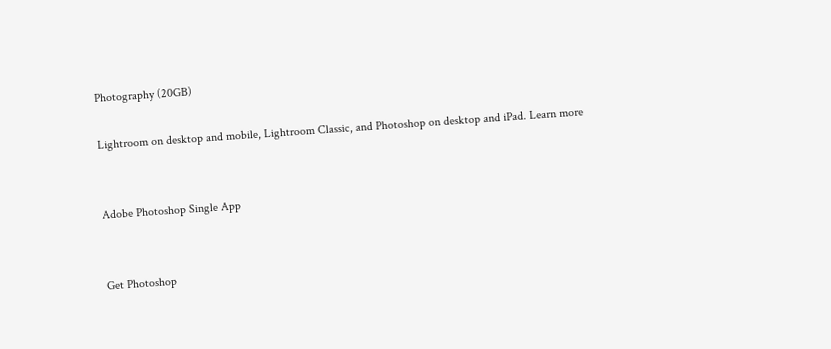Photography (20GB)

Lightroom on desktop and mobile, Lightroom Classic, and Photoshop on desktop and iPad. Learn more


Adobe Photoshop Single App


Get Photoshop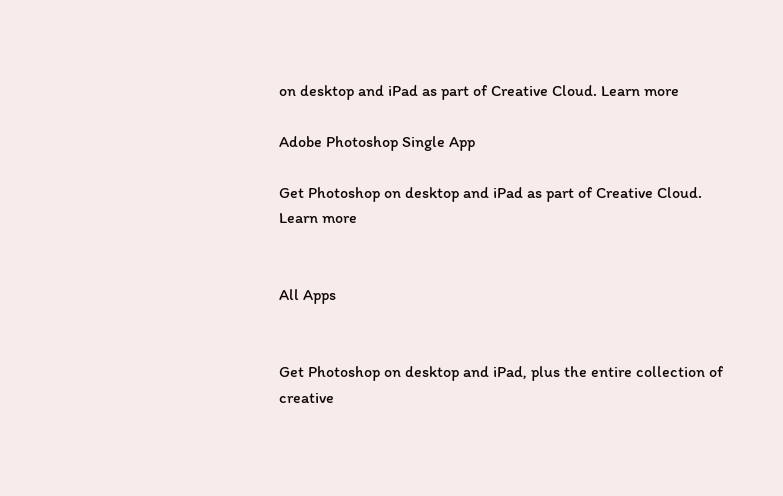on desktop and iPad as part of Creative Cloud. Learn more

Adobe Photoshop Single App

Get Photoshop on desktop and iPad as part of Creative Cloud. Learn more


All Apps


Get Photoshop on desktop and iPad, plus the entire collection of creative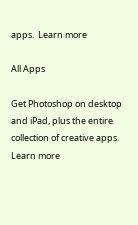apps.  Learn more

All Apps

Get Photoshop on desktop and iPad, plus the entire collection of creative apps.  Learn more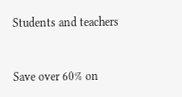Students and teachers


Save over 60% on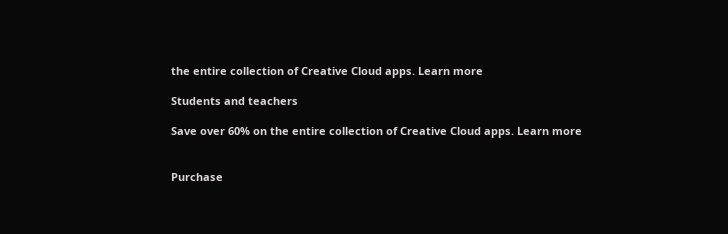the entire collection of Creative Cloud apps. Learn more

Students and teachers

Save over 60% on the entire collection of Creative Cloud apps. Learn more


Purchase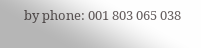by phone: 001 803 065 038